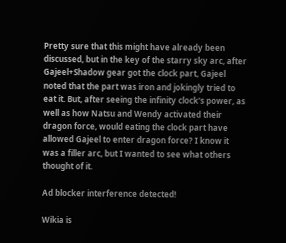Pretty sure that this might have already been discussed, but in the key of the starry sky arc, after Gajeel+Shadow gear got the clock part, Gajeel noted that the part was iron and jokingly tried to eat it. But, after seeing the infinity clock's power, as well as how Natsu and Wendy activated their dragon force, would eating the clock part have allowed Gajeel to enter dragon force? I know it was a filler arc, but I wanted to see what others thought of it.

Ad blocker interference detected!

Wikia is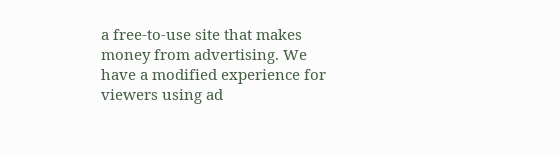a free-to-use site that makes money from advertising. We have a modified experience for viewers using ad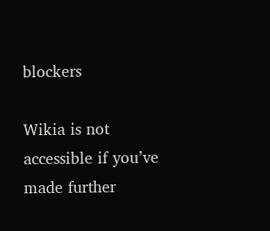blockers

Wikia is not accessible if you’ve made further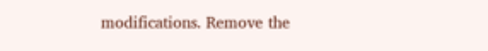modifications. Remove the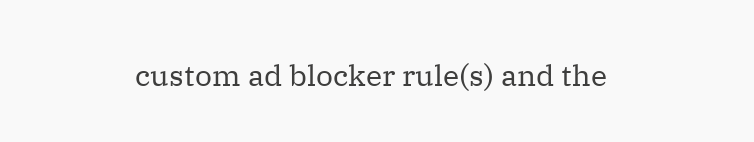custom ad blocker rule(s) and the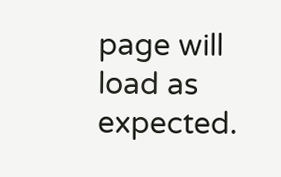page will load as expected.